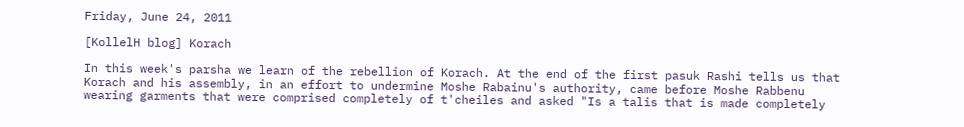Friday, June 24, 2011

[KollelH blog] Korach

In this week's parsha we learn of the rebellion of Korach. At the end of the first pasuk Rashi tells us that Korach and his assembly, in an effort to undermine Moshe Rabainu's authority, came before Moshe Rabbenu wearing garments that were comprised completely of t'cheiles and asked "Is a talis that is made completely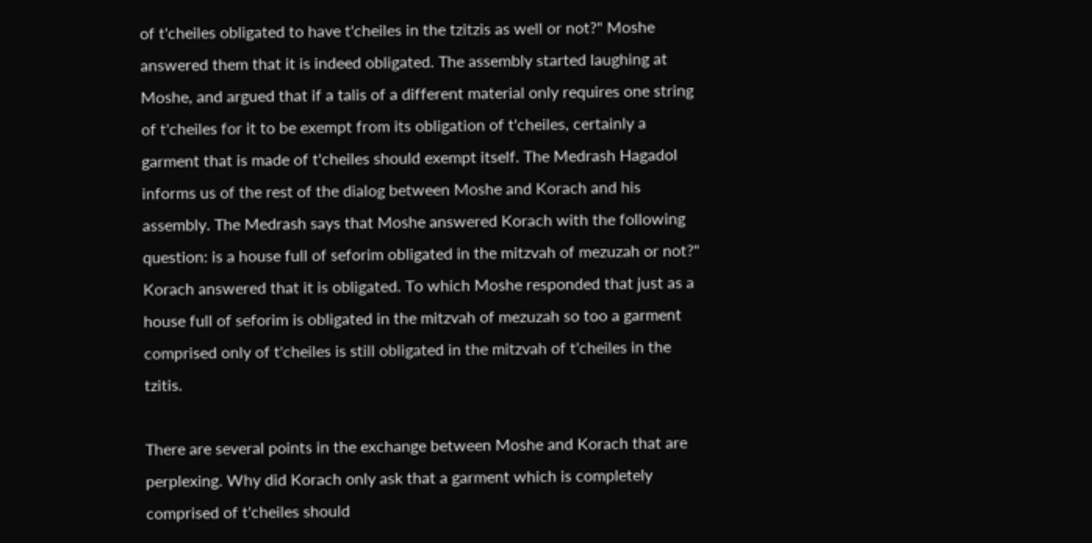of t'cheiles obligated to have t'cheiles in the tzitzis as well or not?" Moshe answered them that it is indeed obligated. The assembly started laughing at Moshe, and argued that if a talis of a different material only requires one string of t'cheiles for it to be exempt from its obligation of t'cheiles, certainly a garment that is made of t'cheiles should exempt itself. The Medrash Hagadol informs us of the rest of the dialog between Moshe and Korach and his assembly. The Medrash says that Moshe answered Korach with the following question: is a house full of seforim obligated in the mitzvah of mezuzah or not?" Korach answered that it is obligated. To which Moshe responded that just as a house full of seforim is obligated in the mitzvah of mezuzah so too a garment comprised only of t'cheiles is still obligated in the mitzvah of t'cheiles in the tzitis.

There are several points in the exchange between Moshe and Korach that are perplexing. Why did Korach only ask that a garment which is completely comprised of t'cheiles should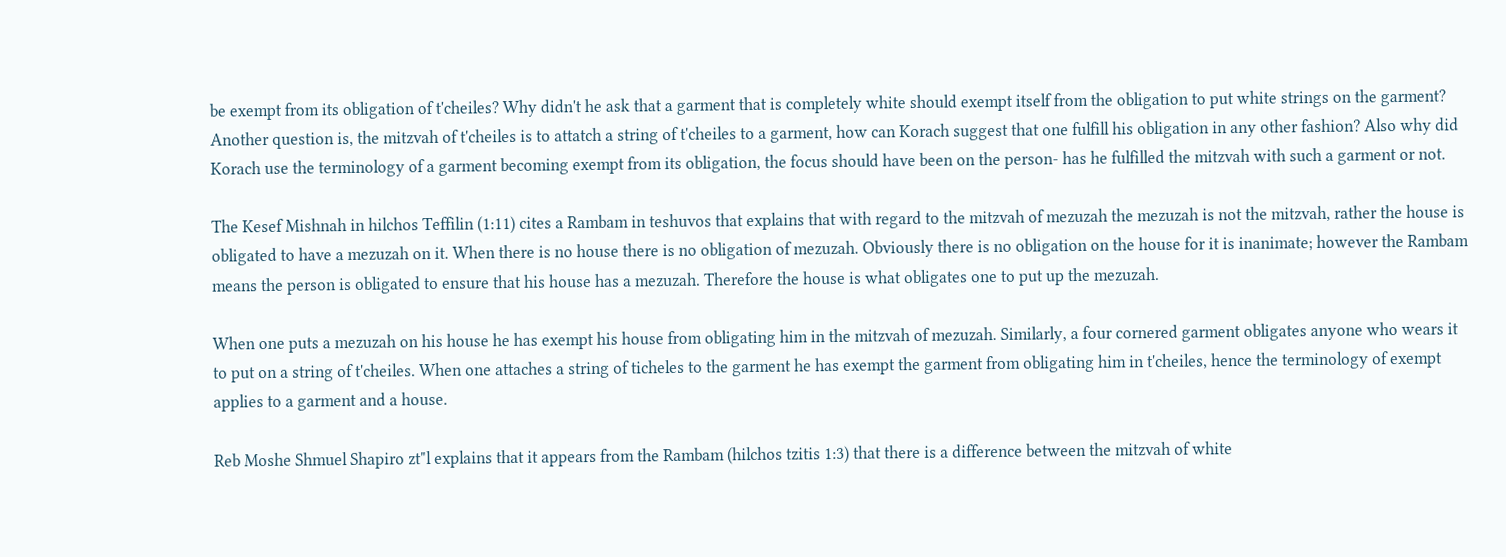be exempt from its obligation of t'cheiles? Why didn't he ask that a garment that is completely white should exempt itself from the obligation to put white strings on the garment? Another question is, the mitzvah of t'cheiles is to attatch a string of t'cheiles to a garment, how can Korach suggest that one fulfill his obligation in any other fashion? Also why did Korach use the terminology of a garment becoming exempt from its obligation, the focus should have been on the person- has he fulfilled the mitzvah with such a garment or not.

The Kesef Mishnah in hilchos Teffilin (1:11) cites a Rambam in teshuvos that explains that with regard to the mitzvah of mezuzah the mezuzah is not the mitzvah, rather the house is obligated to have a mezuzah on it. When there is no house there is no obligation of mezuzah. Obviously there is no obligation on the house for it is inanimate; however the Rambam means the person is obligated to ensure that his house has a mezuzah. Therefore the house is what obligates one to put up the mezuzah.

When one puts a mezuzah on his house he has exempt his house from obligating him in the mitzvah of mezuzah. Similarly, a four cornered garment obligates anyone who wears it to put on a string of t'cheiles. When one attaches a string of ticheles to the garment he has exempt the garment from obligating him in t'cheiles, hence the terminology of exempt applies to a garment and a house.

Reb Moshe Shmuel Shapiro zt"l explains that it appears from the Rambam (hilchos tzitis 1:3) that there is a difference between the mitzvah of white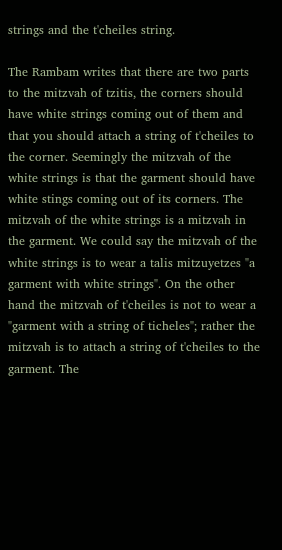strings and the t'cheiles string.

The Rambam writes that there are two parts to the mitzvah of tzitis, the corners should have white strings coming out of them and that you should attach a string of t'cheiles to the corner. Seemingly the mitzvah of the white strings is that the garment should have white stings coming out of its corners. The mitzvah of the white strings is a mitzvah in the garment. We could say the mitzvah of the white strings is to wear a talis mitzuyetzes "a garment with white strings". On the other hand the mitzvah of t'cheiles is not to wear a "garment with a string of ticheles"; rather the mitzvah is to attach a string of t'cheiles to the garment. The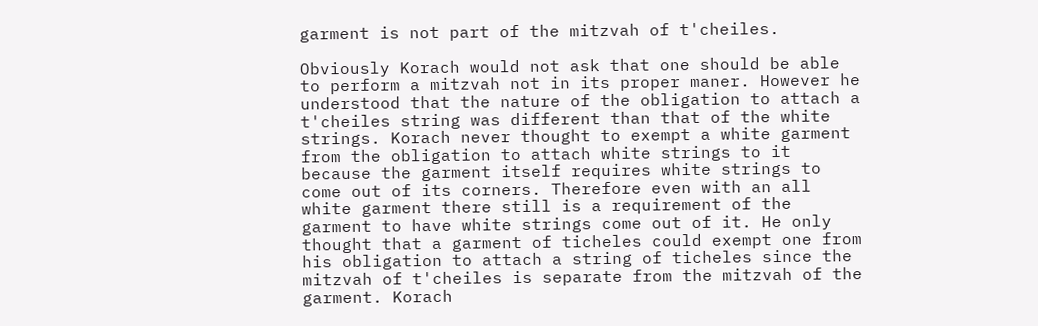garment is not part of the mitzvah of t'cheiles.

Obviously Korach would not ask that one should be able to perform a mitzvah not in its proper maner. However he understood that the nature of the obligation to attach a t'cheiles string was different than that of the white strings. Korach never thought to exempt a white garment from the obligation to attach white strings to it because the garment itself requires white strings to come out of its corners. Therefore even with an all white garment there still is a requirement of the garment to have white strings come out of it. He only thought that a garment of ticheles could exempt one from his obligation to attach a string of ticheles since the mitzvah of t'cheiles is separate from the mitzvah of the garment. Korach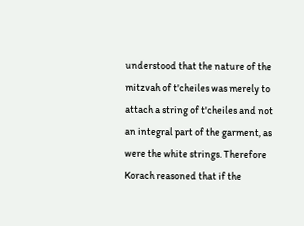understood that the nature of the mitzvah of t'cheiles was merely to attach a string of t'cheiles and not an integral part of the garment, as were the white strings. Therefore Korach reasoned that if the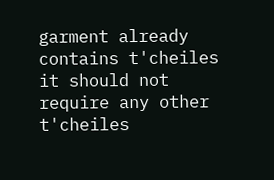garment already contains t'cheiles it should not require any other t'cheiles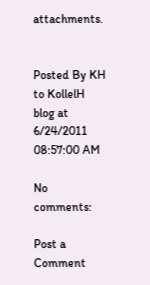attachments.


Posted By KH to KollelH blog at 6/24/2011 08:57:00 AM

No comments:

Post a Comment